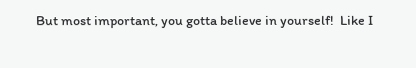But most important, you gotta believe in yourself!  Like I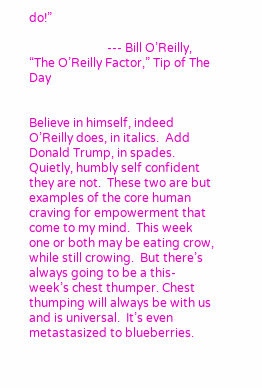do!”

                          --- Bill O’Reilly, “The O’Reilly Factor,” Tip of The Day


Believe in himself, indeed O’Reilly does, in italics.  Add Donald Trump, in spades.  Quietly, humbly self confident they are not.  These two are but examples of the core human craving for empowerment that come to my mind.  This week one or both may be eating crow, while still crowing.  But there’s always going to be a this-week’s chest thumper. Chest thumping will always be with us and is universal.  It’s even metastasized to blueberries.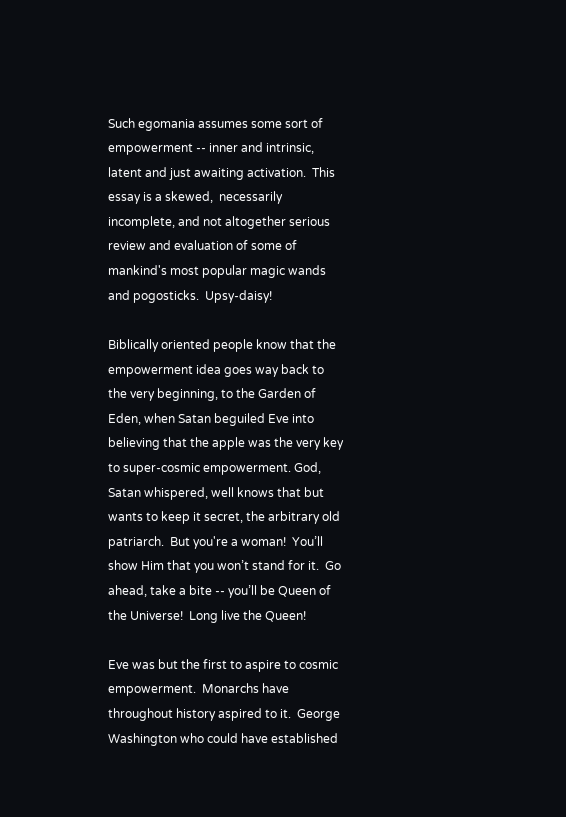Such egomania assumes some sort of empowerment -- inner and intrinsic, latent and just awaiting activation.  This essay is a skewed,  necessarily incomplete, and not altogether serious review and evaluation of some of mankind's most popular magic wands and pogosticks.  Upsy-daisy!

Biblically oriented people know that the empowerment idea goes way back to the very beginning, to the Garden of Eden, when Satan beguiled Eve into believing that the apple was the very key to super-cosmic empowerment. God, Satan whispered, well knows that but wants to keep it secret, the arbitrary old patriarch.  But you're a woman!  You’ll show Him that you won’t stand for it.  Go ahead, take a bite -- you’ll be Queen of the Universe!  Long live the Queen!

Eve was but the first to aspire to cosmic empowerment.  Monarchs have throughout history aspired to it.  George Washington who could have established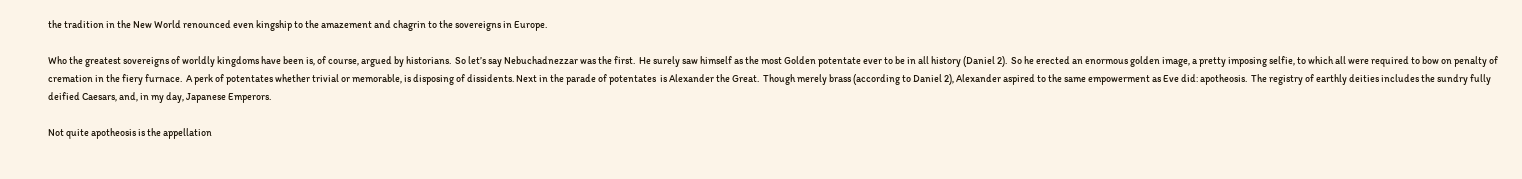the tradition in the New World renounced even kingship to the amazement and chagrin to the sovereigns in Europe.

Who the greatest sovereigns of worldly kingdoms have been is, of course, argued by historians.  So let’s say Nebuchadnezzar was the first.  He surely saw himself as the most Golden potentate ever to be in all history (Daniel 2).  So he erected an enormous golden image, a pretty imposing selfie, to which all were required to bow on penalty of cremation in the fiery furnace.  A perk of potentates whether trivial or memorable, is disposing of dissidents. Next in the parade of potentates  is Alexander the Great.  Though merely brass (according to Daniel 2), Alexander aspired to the same empowerment as Eve did: apotheosis.  The registry of earthly deities includes the sundry fully deified Caesars, and, in my day, Japanese Emperors.

Not quite apotheosis is the appellation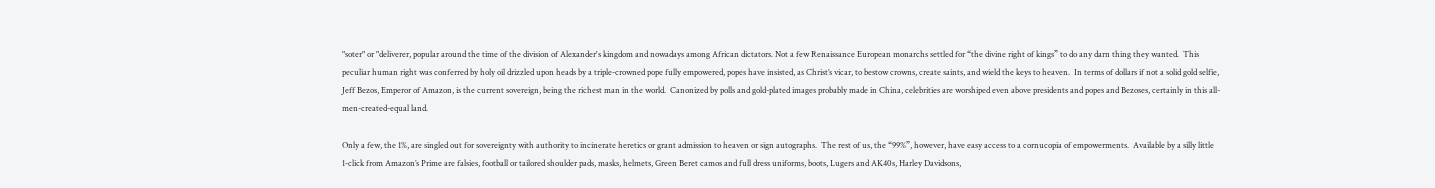"soter" or "deliverer, popular around the time of the division of Alexander's kingdom and nowadays among African dictators. Not a few Renaissance European monarchs settled for “the divine right of kings” to do any darn thing they wanted.  This peculiar human right was conferred by holy oil drizzled upon heads by a triple-crowned pope fully empowered, popes have insisted, as Christ’s vicar, to bestow crowns, create saints, and wield the keys to heaven.  In terms of dollars if not a solid gold selfie, Jeff Bezos, Emperor of Amazon, is the current sovereign, being the richest man in the world.  Canonized by polls and gold-plated images probably made in China, celebrities are worshiped even above presidents and popes and Bezoses, certainly in this all-men-created-equal land.

Only a few, the 1%, are singled out for sovereignty with authority to incinerate heretics or grant admission to heaven or sign autographs.  The rest of us, the “99%”, however, have easy access to a cornucopia of empowerments.  Available by a silly little 1-click from Amazon’s Prime are falsies, football or tailored shoulder pads, masks, helmets, Green Beret camos and full dress uniforms, boots, Lugers and AK40s, Harley Davidsons,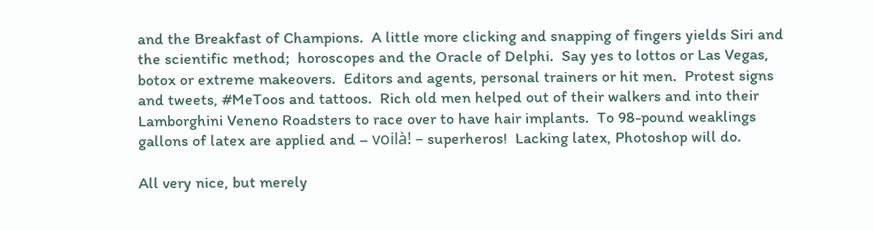and the Breakfast of Champions.  A little more clicking and snapping of fingers yields Siri and the scientific method;  horoscopes and the Oracle of Delphi.  Say yes to lottos or Las Vegas, botox or extreme makeovers.  Editors and agents, personal trainers or hit men.  Protest signs and tweets, #MeToos and tattoos.  Rich old men helped out of their walkers and into their Lamborghini Veneno Roadsters to race over to have hair implants.  To 98-pound weaklings gallons of latex are applied and – voilà! – superheros!  Lacking latex, Photoshop will do.

All very nice, but merely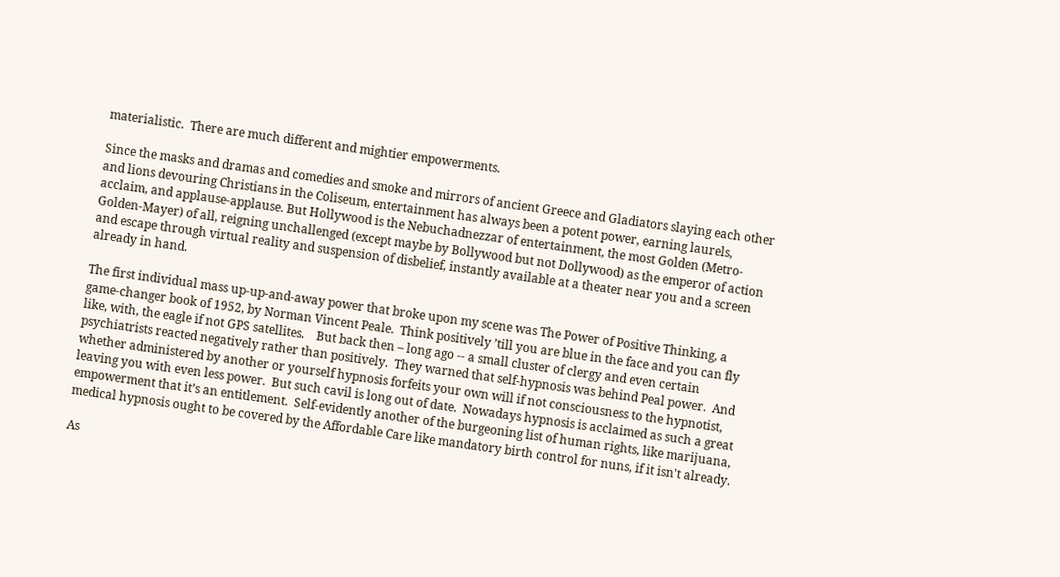materialistic.  There are much different and mightier empowerments.

Since the masks and dramas and comedies and smoke and mirrors of ancient Greece and Gladiators slaying each other and lions devouring Christians in the Coliseum, entertainment has always been a potent power, earning laurels, acclaim, and applause-applause. But Hollywood is the Nebuchadnezzar of entertainment, the most Golden (Metro-Golden-Mayer) of all, reigning unchallenged (except maybe by Bollywood but not Dollywood) as the emperor of action and escape through virtual reality and suspension of disbelief, instantly available at a theater near you and a screen already in hand.

The first individual mass up-up-and-away power that broke upon my scene was The Power of Positive Thinking, a game-changer book of 1952, by Norman Vincent Peale.  Think positively ’till you are blue in the face and you can fly like, with, the eagle if not GPS satellites.    But back then – long ago -- a small cluster of clergy and even certain psychiatrists reacted negatively rather than positively.  They warned that self-hypnosis was behind Peal power.  And whether administered by another or yourself hypnosis forfeits your own will if not consciousness to the hypnotist, leaving you with even less power.  But such cavil is long out of date.  Nowadays hypnosis is acclaimed as such a great empowerment that it’s an entitlement.  Self-evidently another of the burgeoning list of human rights, like marijuana, medical hypnosis ought to be covered by the Affordable Care like mandatory birth control for nuns, if it isn't already.

As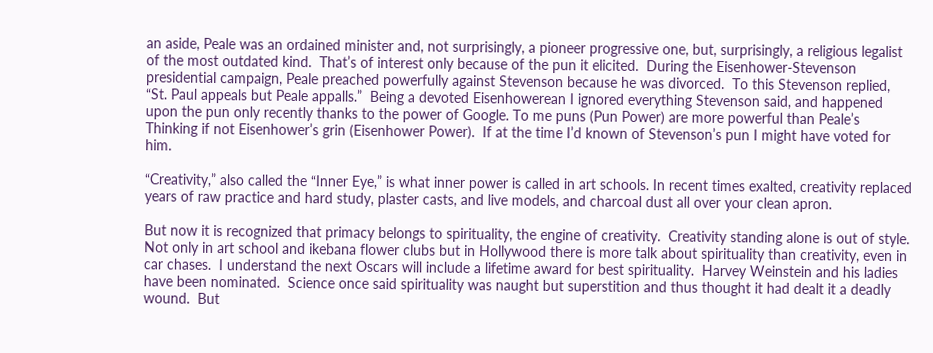an aside, Peale was an ordained minister and, not surprisingly, a pioneer progressive one, but, surprisingly, a religious legalist of the most outdated kind.  That’s of interest only because of the pun it elicited.  During the Eisenhower-Stevenson presidential campaign, Peale preached powerfully against Stevenson because he was divorced.  To this Stevenson replied, “St. Paul appeals but Peale appalls.”  Being a devoted Eisenhowerean I ignored everything Stevenson said, and happened upon the pun only recently thanks to the power of Google. To me puns (Pun Power) are more powerful than Peale’s Thinking if not Eisenhower’s grin (Eisenhower Power).  If at the time I’d known of Stevenson’s pun I might have voted for him.

“Creativity,” also called the “Inner Eye,” is what inner power is called in art schools. In recent times exalted, creativity replaced years of raw practice and hard study, plaster casts, and live models, and charcoal dust all over your clean apron.

But now it is recognized that primacy belongs to spirituality, the engine of creativity.  Creativity standing alone is out of style.  Not only in art school and ikebana flower clubs but in Hollywood there is more talk about spirituality than creativity, even in car chases.  I understand the next Oscars will include a lifetime award for best spirituality.  Harvey Weinstein and his ladies have been nominated.  Science once said spirituality was naught but superstition and thus thought it had dealt it a deadly wound.  But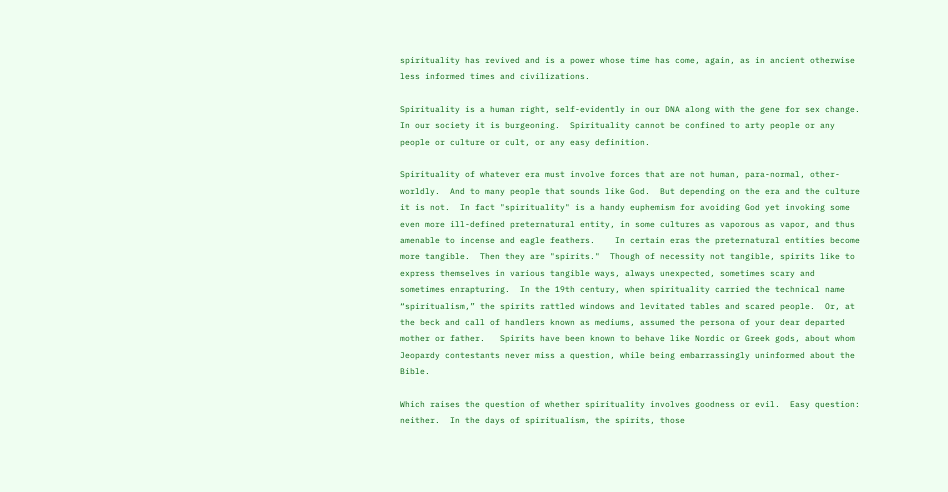spirituality has revived and is a power whose time has come, again, as in ancient otherwise less informed times and civilizations.

Spirituality is a human right, self-evidently in our DNA along with the gene for sex change.  In our society it is burgeoning.  Spirituality cannot be confined to arty people or any people or culture or cult, or any easy definition.

Spirituality of whatever era must involve forces that are not human, para-normal, other-worldly.  And to many people that sounds like God.  But depending on the era and the culture it is not.  In fact "spirituality" is a handy euphemism for avoiding God yet invoking some even more ill-defined preternatural entity, in some cultures as vaporous as vapor, and thus amenable to incense and eagle feathers.    In certain eras the preternatural entities become more tangible.  Then they are "spirits."  Though of necessity not tangible, spirits like to express themselves in various tangible ways, always unexpected, sometimes scary and sometimes enrapturing.  In the 19th century, when spirituality carried the technical name “spiritualism,” the spirits rattled windows and levitated tables and scared people.  Or, at the beck and call of handlers known as mediums, assumed the persona of your dear departed mother or father.   Spirits have been known to behave like Nordic or Greek gods, about whom Jeopardy contestants never miss a question, while being embarrassingly uninformed about the Bible.

Which raises the question of whether spirituality involves goodness or evil.  Easy question: neither.  In the days of spiritualism, the spirits, those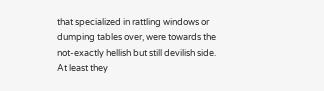that specialized in rattling windows or dumping tables over, were towards the not-exactly hellish but still devilish side.  At least they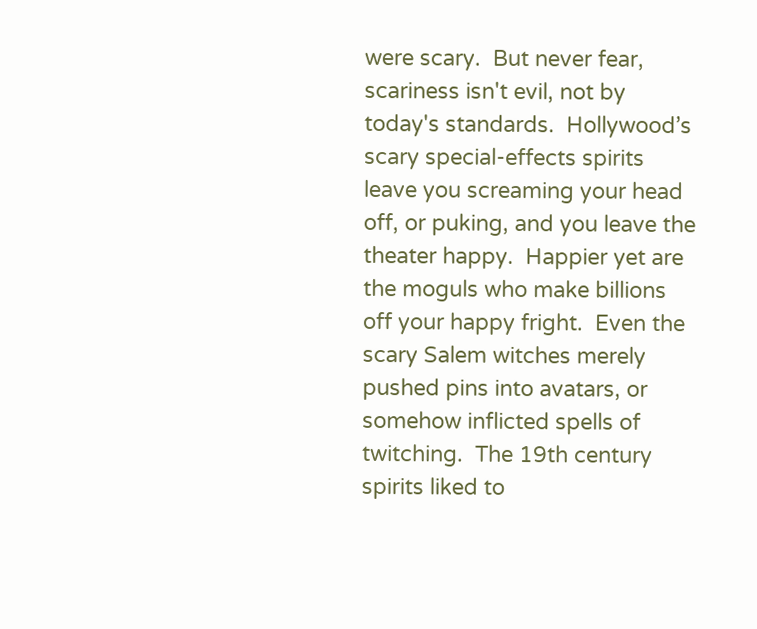were scary.  But never fear, scariness isn't evil, not by today's standards.  Hollywood’s scary special-effects spirits leave you screaming your head off, or puking, and you leave the theater happy.  Happier yet are the moguls who make billions off your happy fright.  Even the scary Salem witches merely pushed pins into avatars, or somehow inflicted spells of twitching.  The 19th century spirits liked to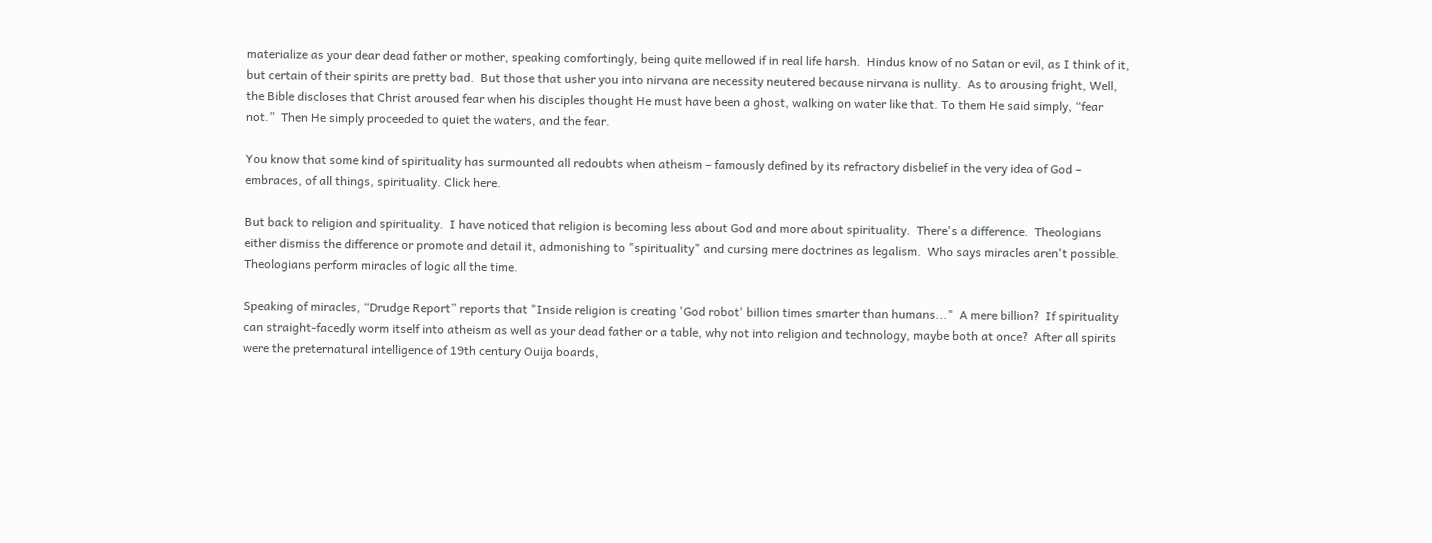materialize as your dear dead father or mother, speaking comfortingly, being quite mellowed if in real life harsh.  Hindus know of no Satan or evil, as I think of it, but certain of their spirits are pretty bad.  But those that usher you into nirvana are necessity neutered because nirvana is nullity.  As to arousing fright, Well, the Bible discloses that Christ aroused fear when his disciples thought He must have been a ghost, walking on water like that. To them He said simply, “fear not.”  Then He simply proceeded to quiet the waters, and the fear.

You know that some kind of spirituality has surmounted all redoubts when atheism – famously defined by its refractory disbelief in the very idea of God – embraces, of all things, spirituality. Click here.

But back to religion and spirituality.  I have noticed that religion is becoming less about God and more about spirituality.  There's a difference.  Theologians either dismiss the difference or promote and detail it, admonishing to "spirituality" and cursing mere doctrines as legalism.  Who says miracles aren't possible.  Theologians perform miracles of logic all the time.

Speaking of miracles, “Drudge Report” reports that "Inside religion is creating 'God robot' billion times smarter than humans..."  A mere billion?  If spirituality can straight-facedly worm itself into atheism as well as your dead father or a table, why not into religion and technology, maybe both at once?  After all spirits were the preternatural intelligence of 19th century Ouija boards,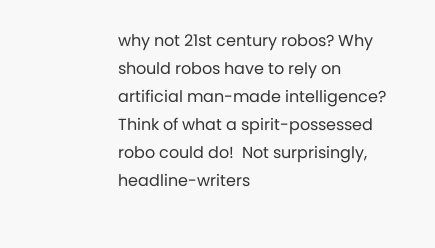why not 21st century robos? Why should robos have to rely on artificial man-made intelligence?  Think of what a spirit-possessed robo could do!  Not surprisingly, headline-writers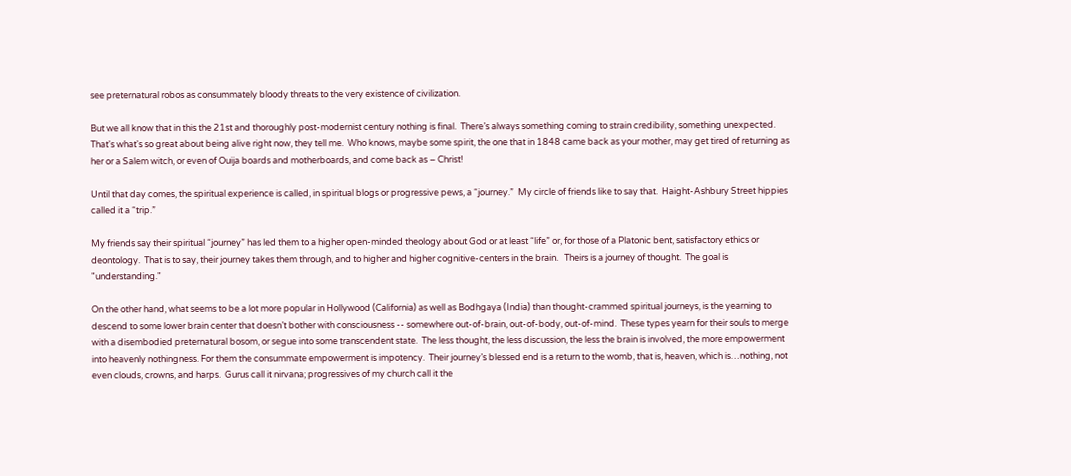see preternatural robos as consummately bloody threats to the very existence of civilization.

But we all know that in this the 21st and thoroughly post-modernist century nothing is final.  There’s always something coming to strain credibility, something unexpected.  That's what's so great about being alive right now, they tell me.  Who knows, maybe some spirit, the one that in 1848 came back as your mother, may get tired of returning as her or a Salem witch, or even of Ouija boards and motherboards, and come back as – Christ!

Until that day comes, the spiritual experience is called, in spiritual blogs or progressive pews, a “journey.”  My circle of friends like to say that.  Haight-Ashbury Street hippies called it a “trip.”

My friends say their spiritual “journey” has led them to a higher open-minded theology about God or at least “life” or, for those of a Platonic bent, satisfactory ethics or deontology.  That is to say, their journey takes them through, and to higher and higher cognitive-centers in the brain.   Theirs is a journey of thought.  The goal is "understanding."

On the other hand, what seems to be a lot more popular in Hollywood (California) as well as Bodhgaya (India) than thought-crammed spiritual journeys, is the yearning to descend to some lower brain center that doesn’t bother with consciousness -- somewhere out-of-brain, out-of-body, out-of-mind.  These types yearn for their souls to merge with a disembodied preternatural bosom, or segue into some transcendent state.  The less thought, the less discussion, the less the brain is involved, the more empowerment into heavenly nothingness. For them the consummate empowerment is impotency.  Their journey’s blessed end is a return to the womb, that is, heaven, which is…nothing, not even clouds, crowns, and harps.  Gurus call it nirvana; progressives of my church call it the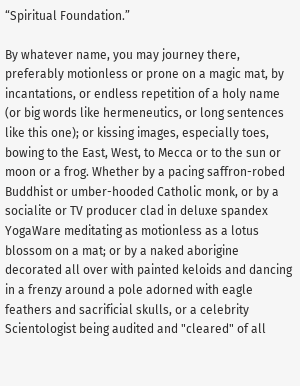“Spiritual Foundation.”

By whatever name, you may journey there, preferably motionless or prone on a magic mat, by incantations, or endless repetition of a holy name (or big words like hermeneutics, or long sentences like this one); or kissing images, especially toes, bowing to the East, West, to Mecca or to the sun or moon or a frog. Whether by a pacing saffron-robed Buddhist or umber-hooded Catholic monk, or by a socialite or TV producer clad in deluxe spandex YogaWare meditating as motionless as a lotus blossom on a mat; or by a naked aborigine decorated all over with painted keloids and dancing in a frenzy around a pole adorned with eagle feathers and sacrificial skulls, or a celebrity Scientologist being audited and "cleared" of all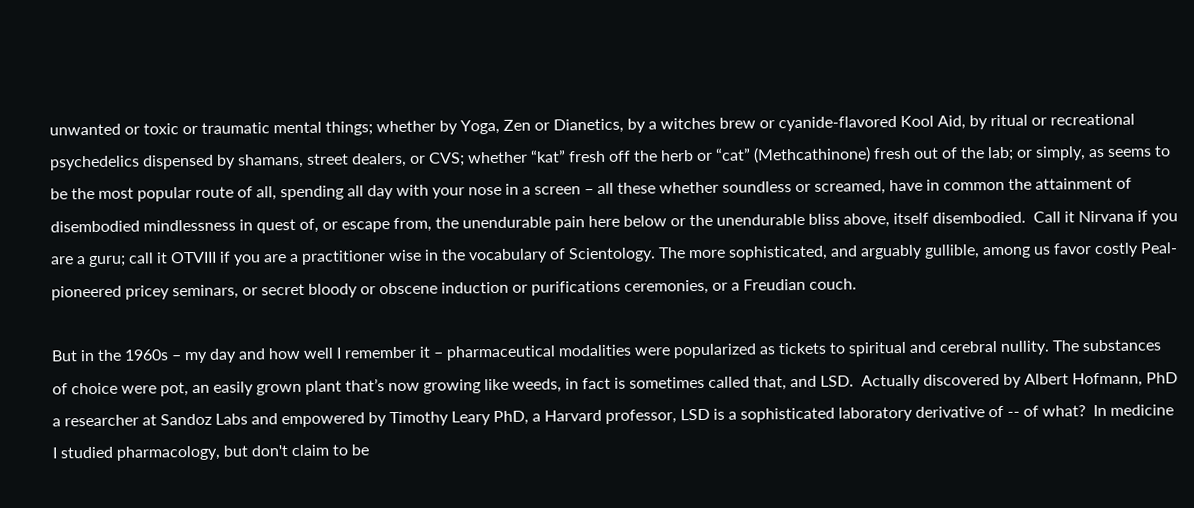unwanted or toxic or traumatic mental things; whether by Yoga, Zen or Dianetics, by a witches brew or cyanide-flavored Kool Aid, by ritual or recreational psychedelics dispensed by shamans, street dealers, or CVS; whether “kat” fresh off the herb or “cat” (Methcathinone) fresh out of the lab; or simply, as seems to be the most popular route of all, spending all day with your nose in a screen – all these whether soundless or screamed, have in common the attainment of disembodied mindlessness in quest of, or escape from, the unendurable pain here below or the unendurable bliss above, itself disembodied.  Call it Nirvana if you are a guru; call it OTVIII if you are a practitioner wise in the vocabulary of Scientology. The more sophisticated, and arguably gullible, among us favor costly Peal-pioneered pricey seminars, or secret bloody or obscene induction or purifications ceremonies, or a Freudian couch.

But in the 1960s – my day and how well I remember it – pharmaceutical modalities were popularized as tickets to spiritual and cerebral nullity. The substances of choice were pot, an easily grown plant that’s now growing like weeds, in fact is sometimes called that, and LSD.  Actually discovered by Albert Hofmann, PhD a researcher at Sandoz Labs and empowered by Timothy Leary PhD, a Harvard professor, LSD is a sophisticated laboratory derivative of -- of what?  In medicine I studied pharmacology, but don't claim to be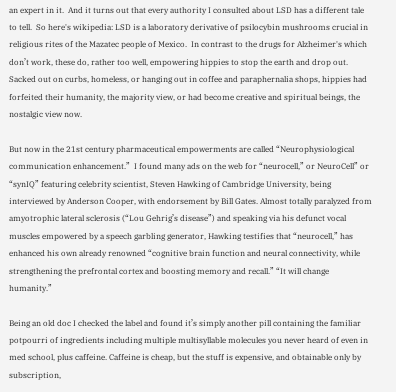an expert in it.  And it turns out that every authority I consulted about LSD has a different tale to tell.  So here's wikipedia: LSD is a laboratory derivative of psilocybin mushrooms crucial in religious rites of the Mazatec people of Mexico.  In contrast to the drugs for Alzheimer's which don’t work, these do, rather too well, empowering hippies to stop the earth and drop out.  Sacked out on curbs, homeless, or hanging out in coffee and paraphernalia shops, hippies had forfeited their humanity, the majority view, or had become creative and spiritual beings, the nostalgic view now.

But now in the 21st century pharmaceutical empowerments are called “Neurophysiological communication enhancement.”  I found many ads on the web for “neurocell,” or NeuroCell” or “synIQ” featuring celebrity scientist, Steven Hawking of Cambridge University, being interviewed by Anderson Cooper, with endorsement by Bill Gates. Almost totally paralyzed from amyotrophic lateral sclerosis (“Lou Gehrig’s disease”) and speaking via his defunct vocal muscles empowered by a speech garbling generator, Hawking testifies that “neurocell,” has enhanced his own already renowned “cognitive brain function and neural connectivity, while strengthening the prefrontal cortex and boosting memory and recall.” “It will change humanity.”

Being an old doc I checked the label and found it’s simply another pill containing the familiar potpourri of ingredients including multiple multisyllable molecules you never heard of even in med school, plus caffeine. Caffeine is cheap, but the stuff is expensive, and obtainable only by subscription,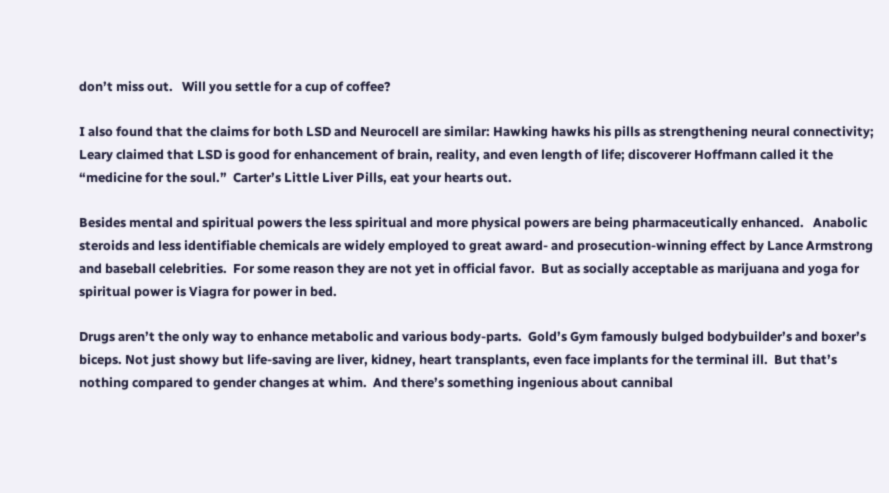don’t miss out.   Will you settle for a cup of coffee?

I also found that the claims for both LSD and Neurocell are similar: Hawking hawks his pills as strengthening neural connectivity; Leary claimed that LSD is good for enhancement of brain, reality, and even length of life; discoverer Hoffmann called it the “medicine for the soul.”  Carter’s Little Liver Pills, eat your hearts out.

Besides mental and spiritual powers the less spiritual and more physical powers are being pharmaceutically enhanced.   Anabolic steroids and less identifiable chemicals are widely employed to great award- and prosecution-winning effect by Lance Armstrong and baseball celebrities.  For some reason they are not yet in official favor.  But as socially acceptable as marijuana and yoga for spiritual power is Viagra for power in bed.

Drugs aren’t the only way to enhance metabolic and various body-parts.  Gold’s Gym famously bulged bodybuilder’s and boxer’s biceps. Not just showy but life-saving are liver, kidney, heart transplants, even face implants for the terminal ill.  But that’s nothing compared to gender changes at whim.  And there’s something ingenious about cannibal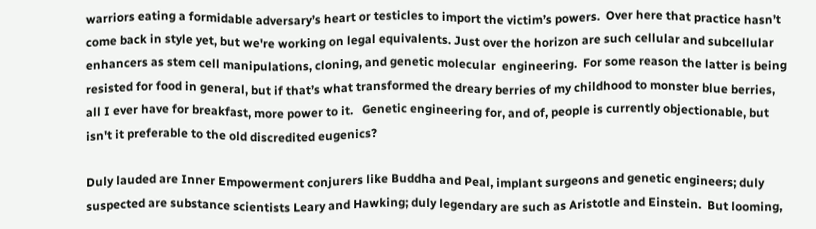warriors eating a formidable adversary’s heart or testicles to import the victim’s powers.  Over here that practice hasn’t come back in style yet, but we're working on legal equivalents. Just over the horizon are such cellular and subcellular enhancers as stem cell manipulations, cloning, and genetic molecular  engineering.  For some reason the latter is being resisted for food in general, but if that’s what transformed the dreary berries of my childhood to monster blue berries, all I ever have for breakfast, more power to it.   Genetic engineering for, and of, people is currently objectionable, but isn't it preferable to the old discredited eugenics?

Duly lauded are Inner Empowerment conjurers like Buddha and Peal, implant surgeons and genetic engineers; duly suspected are substance scientists Leary and Hawking; duly legendary are such as Aristotle and Einstein.  But looming,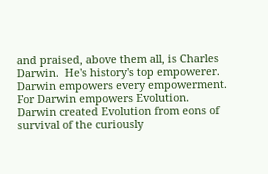and praised, above them all, is Charles Darwin.  He's history's top empowerer.  Darwin empowers every empowerment.  For Darwin empowers Evolution. Darwin created Evolution from eons of survival of the curiously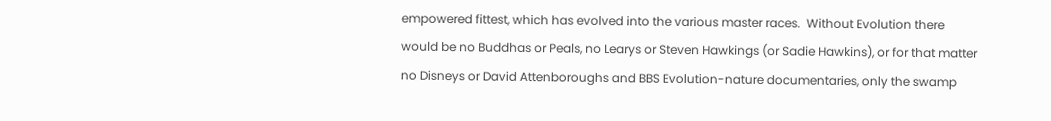empowered fittest, which has evolved into the various master races.  Without Evolution there would be no Buddhas or Peals, no Learys or Steven Hawkings (or Sadie Hawkins), or for that matter no Disneys or David Attenboroughs and BBS Evolution-nature documentaries, only the swamp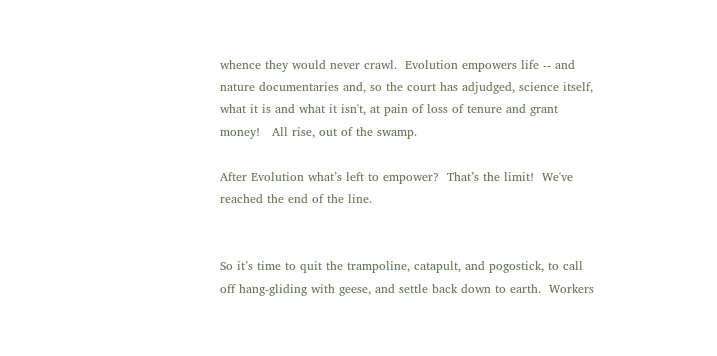whence they would never crawl.  Evolution empowers life -- and nature documentaries and, so the court has adjudged, science itself, what it is and what it isn't, at pain of loss of tenure and grant money!   All rise, out of the swamp.

After Evolution what’s left to empower?  That’s the limit!  We've reached the end of the line.


So it’s time to quit the trampoline, catapult, and pogostick, to call off hang-gliding with geese, and settle back down to earth.  Workers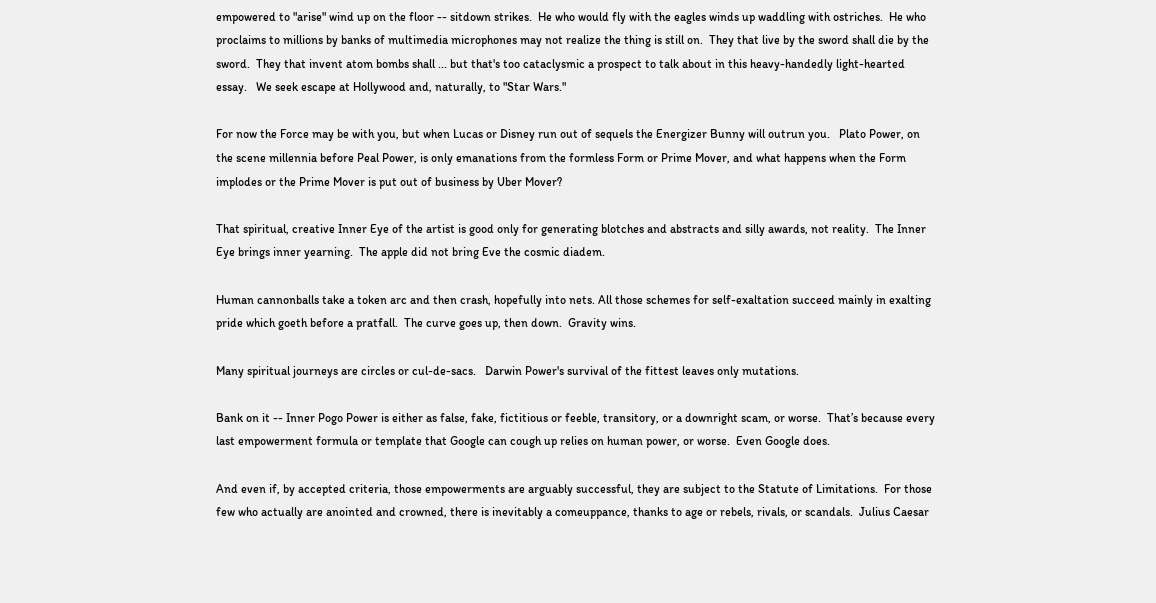empowered to "arise" wind up on the floor -- sitdown strikes.  He who would fly with the eagles winds up waddling with ostriches.  He who proclaims to millions by banks of multimedia microphones may not realize the thing is still on.  They that live by the sword shall die by the sword.  They that invent atom bombs shall ... but that's too cataclysmic a prospect to talk about in this heavy-handedly light-hearted essay.   We seek escape at Hollywood and, naturally, to "Star Wars."

For now the Force may be with you, but when Lucas or Disney run out of sequels the Energizer Bunny will outrun you.   Plato Power, on the scene millennia before Peal Power, is only emanations from the formless Form or Prime Mover, and what happens when the Form implodes or the Prime Mover is put out of business by Uber Mover?

That spiritual, creative Inner Eye of the artist is good only for generating blotches and abstracts and silly awards, not reality.  The Inner Eye brings inner yearning.  The apple did not bring Eve the cosmic diadem.

Human cannonballs take a token arc and then crash, hopefully into nets. All those schemes for self-exaltation succeed mainly in exalting pride which goeth before a pratfall.  The curve goes up, then down.  Gravity wins.

Many spiritual journeys are circles or cul-de-sacs.   Darwin Power's survival of the fittest leaves only mutations.

Bank on it -- Inner Pogo Power is either as false, fake, fictitious or feeble, transitory, or a downright scam, or worse.  That’s because every last empowerment formula or template that Google can cough up relies on human power, or worse.  Even Google does.

And even if, by accepted criteria, those empowerments are arguably successful, they are subject to the Statute of Limitations.  For those few who actually are anointed and crowned, there is inevitably a comeuppance, thanks to age or rebels, rivals, or scandals.  Julius Caesar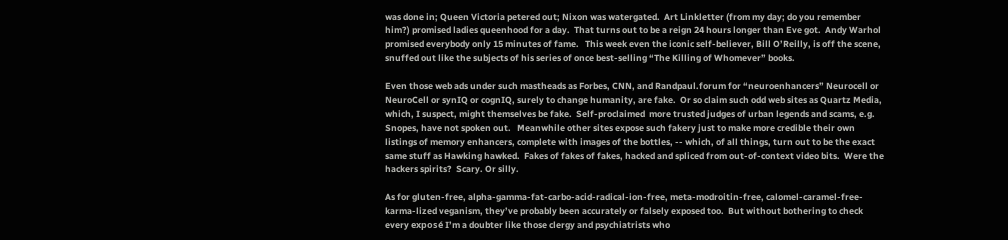was done in; Queen Victoria petered out; Nixon was watergated.  Art Linkletter (from my day; do you remember him?) promised ladies queenhood for a day.  That turns out to be a reign 24 hours longer than Eve got.  Andy Warhol promised everybody only 15 minutes of fame.   This week even the iconic self-believer, Bill O’Reilly, is off the scene, snuffed out like the subjects of his series of once best-selling “The Killing of Whomever” books.

Even those web ads under such mastheads as Forbes, CNN, and Randpaul.forum for “neuroenhancers” Neurocell or NeuroCell or synIQ or cognIQ, surely to change humanity, are fake.  Or so claim such odd web sites as Quartz Media, which, I suspect, might themselves be fake.  Self-proclaimed  more trusted judges of urban legends and scams, e.g. Snopes, have not spoken out.   Meanwhile other sites expose such fakery just to make more credible their own listings of memory enhancers, complete with images of the bottles, -- which, of all things, turn out to be the exact same stuff as Hawking hawked.  Fakes of fakes of fakes, hacked and spliced from out-of-context video bits.  Were the hackers spirits?  Scary. Or silly.

As for gluten-free, alpha-gamma-fat-carbo-acid-radical-ion-free, meta-modroitin-free, calomel-caramel-free-karma-lized veganism, they’ve probably been accurately or falsely exposed too.  But without bothering to check every exposé I’m a doubter like those clergy and psychiatrists who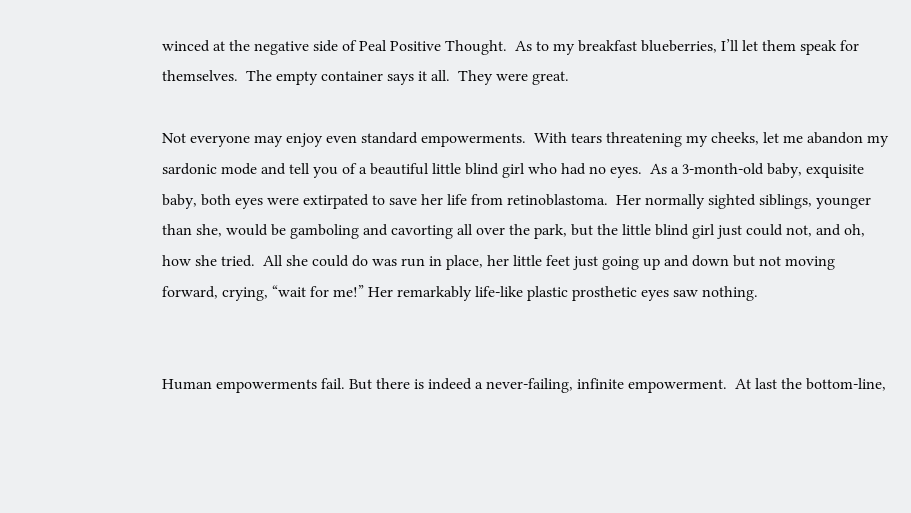winced at the negative side of Peal Positive Thought.  As to my breakfast blueberries, I’ll let them speak for themselves.  The empty container says it all.  They were great.

Not everyone may enjoy even standard empowerments.  With tears threatening my cheeks, let me abandon my sardonic mode and tell you of a beautiful little blind girl who had no eyes.  As a 3-month-old baby, exquisite baby, both eyes were extirpated to save her life from retinoblastoma.  Her normally sighted siblings, younger than she, would be gamboling and cavorting all over the park, but the little blind girl just could not, and oh, how she tried.  All she could do was run in place, her little feet just going up and down but not moving forward, crying, “wait for me!” Her remarkably life-like plastic prosthetic eyes saw nothing.


Human empowerments fail. But there is indeed a never-failing, infinite empowerment.  At last the bottom-line,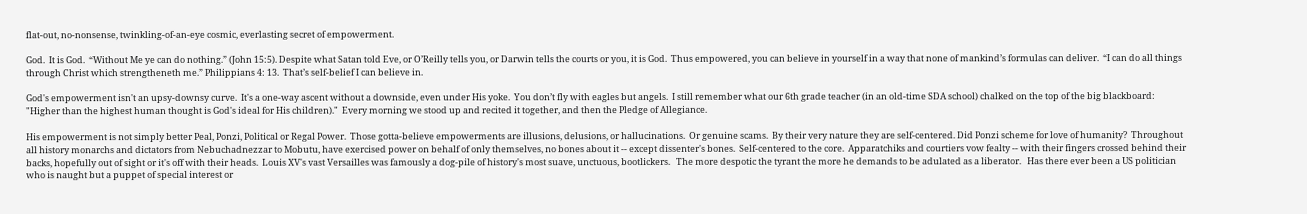flat-out, no-nonsense, twinkling-of-an-eye cosmic, everlasting secret of empowerment.

God.  It is God.  “Without Me ye can do nothing.” (John 15:5). Despite what Satan told Eve, or O’Reilly tells you, or Darwin tells the courts or you, it is God.  Thus empowered, you can believe in yourself in a way that none of mankind’s formulas can deliver.  “I can do all things through Christ which strengtheneth me.” Philippians 4: 13.  That’s self-belief I can believe in.

God's empowerment isn't an upsy-downsy curve.  It's a one-way ascent without a downside, even under His yoke.  You don’t fly with eagles but angels.  I still remember what our 6th grade teacher (in an old-time SDA school) chalked on the top of the big blackboard: "Higher than the highest human thought is God's ideal for His children)."  Every morning we stood up and recited it together, and then the Pledge of Allegiance.

His empowerment is not simply better Peal, Ponzi, Political or Regal Power.  Those gotta-believe empowerments are illusions, delusions, or hallucinations.  Or genuine scams.  By their very nature they are self-centered. Did Ponzi scheme for love of humanity?  Throughout all history monarchs and dictators from Nebuchadnezzar to Mobutu, have exercised power on behalf of only themselves, no bones about it -- except dissenter's bones.  Self-centered to the core.  Apparatchiks and courtiers vow fealty -- with their fingers crossed behind their backs, hopefully out of sight or it's off with their heads.  Louis XV's vast Versailles was famously a dog-pile of history's most suave, unctuous, bootlickers.   The more despotic the tyrant the more he demands to be adulated as a liberator.   Has there ever been a US politician who is naught but a puppet of special interest or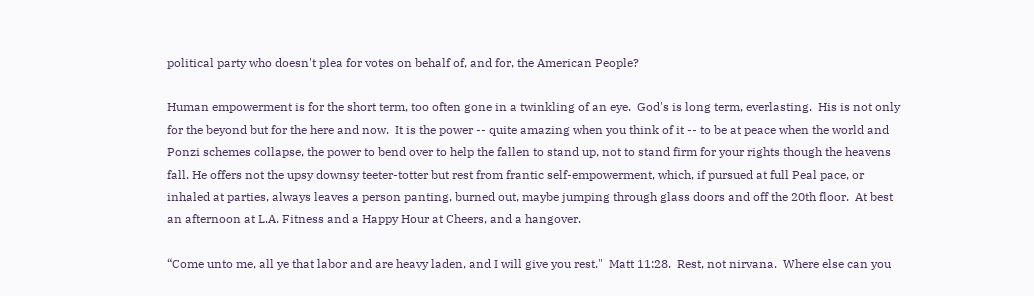political party who doesn't plea for votes on behalf of, and for, the American People?

Human empowerment is for the short term, too often gone in a twinkling of an eye.  God's is long term, everlasting.  His is not only for the beyond but for the here and now.  It is the power -- quite amazing when you think of it -- to be at peace when the world and Ponzi schemes collapse, the power to bend over to help the fallen to stand up, not to stand firm for your rights though the heavens fall. He offers not the upsy downsy teeter-totter but rest from frantic self-empowerment, which, if pursued at full Peal pace, or inhaled at parties, always leaves a person panting, burned out, maybe jumping through glass doors and off the 20th floor.  At best an afternoon at L.A. Fitness and a Happy Hour at Cheers, and a hangover.

“Come unto me, all ye that labor and are heavy laden, and I will give you rest."  Matt 11:28.  Rest, not nirvana.  Where else can you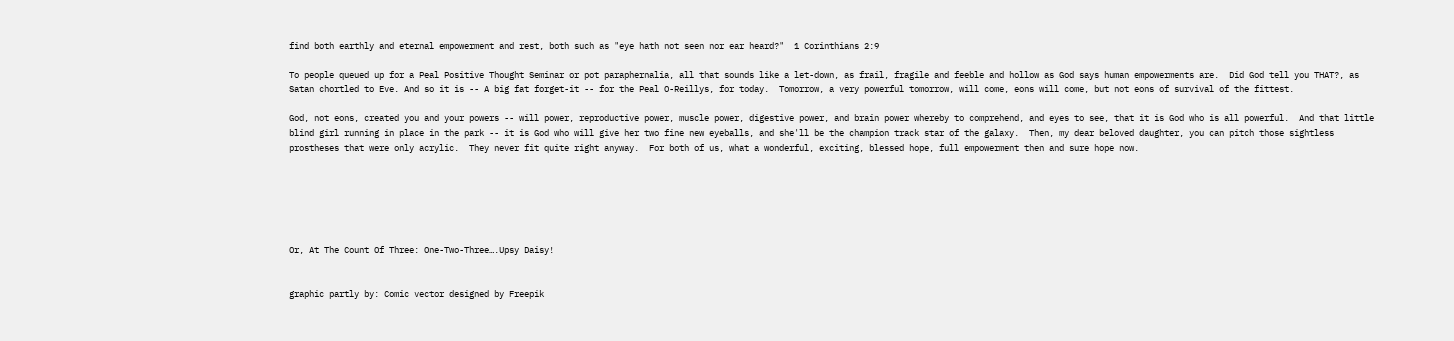find both earthly and eternal empowerment and rest, both such as "eye hath not seen nor ear heard?"  1 Corinthians 2:9

To people queued up for a Peal Positive Thought Seminar or pot paraphernalia, all that sounds like a let-down, as frail, fragile and feeble and hollow as God says human empowerments are.  Did God tell you THAT?, as Satan chortled to Eve. And so it is -- A big fat forget-it -- for the Peal O-Reillys, for today.  Tomorrow, a very powerful tomorrow, will come, eons will come, but not eons of survival of the fittest.

God, not eons, created you and your powers -- will power, reproductive power, muscle power, digestive power, and brain power whereby to comprehend, and eyes to see, that it is God who is all powerful.  And that little blind girl running in place in the park -- it is God who will give her two fine new eyeballs, and she'll be the champion track star of the galaxy.  Then, my dear beloved daughter, you can pitch those sightless prostheses that were only acrylic.  They never fit quite right anyway.  For both of us, what a wonderful, exciting, blessed hope, full empowerment then and sure hope now.






Or, At The Count Of Three: One-Two-Three….Upsy Daisy!


graphic partly by: Comic vector designed by Freepik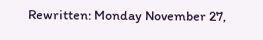Rewritten: Monday November 27,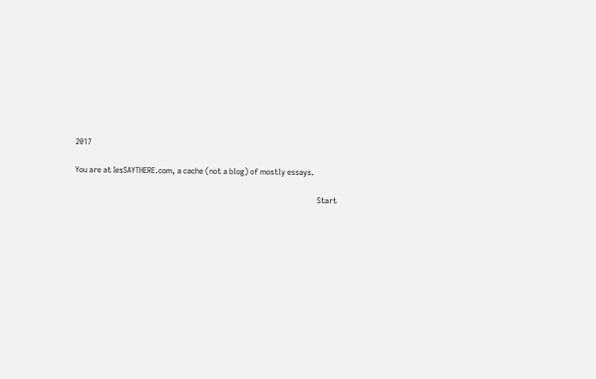2017

You are at IesSAYTHERE.com, a cache (not a blog) of mostly essays.

                                                                                                                         Start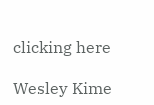clicking here

Wesley Kime